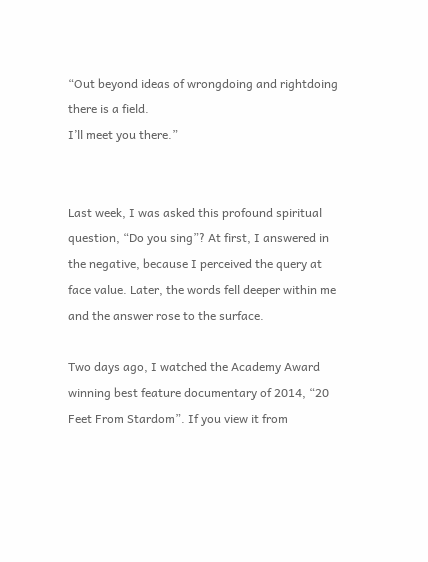“Out beyond ideas of wrongdoing and rightdoing there is a field.
I’ll meet you there.”


Last week, I was asked this profound spiritual question, “Do you sing”? At first, I answered in the negative, because I perceived the query at face value. Later, the words fell deeper within me and the answer rose to the surface.

Two days ago, I watched the Academy Award winning best feature documentary of 2014, “20 Feet From Stardom”. If you view it from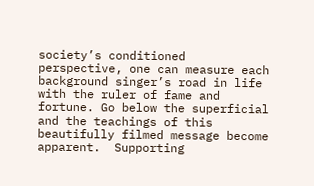society’s conditioned perspective, one can measure each background singer’s road in life with the ruler of fame and fortune. Go below the superficial and the teachings of this beautifully filmed message become apparent.  Supporting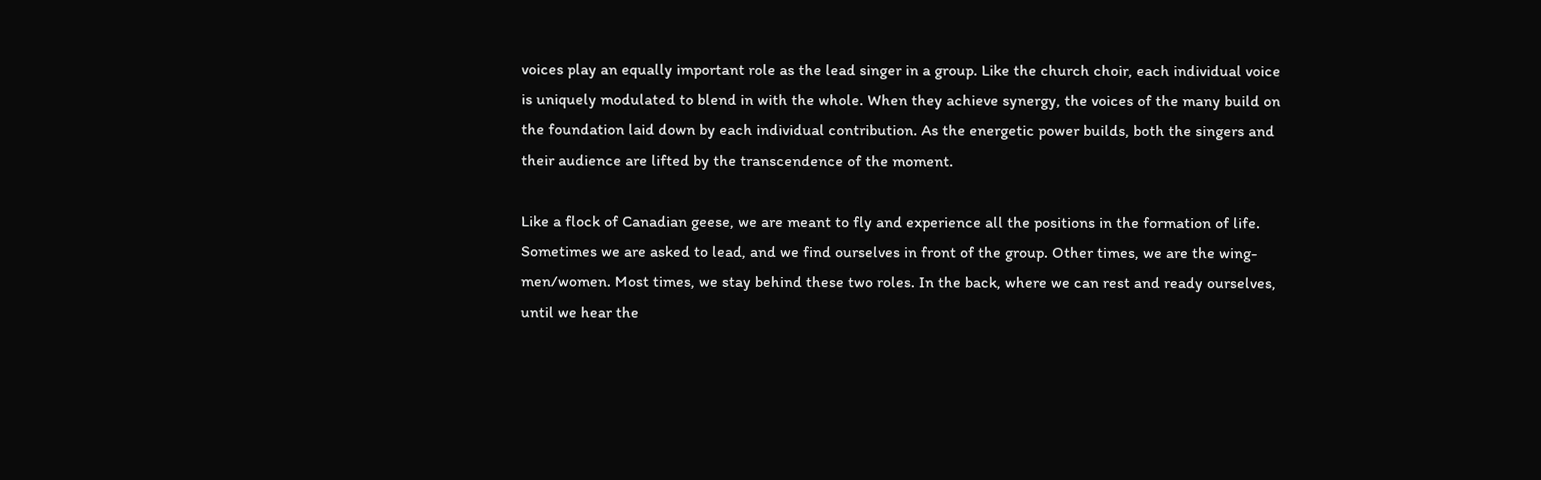voices play an equally important role as the lead singer in a group. Like the church choir, each individual voice is uniquely modulated to blend in with the whole. When they achieve synergy, the voices of the many build on the foundation laid down by each individual contribution. As the energetic power builds, both the singers and their audience are lifted by the transcendence of the moment.

Like a flock of Canadian geese, we are meant to fly and experience all the positions in the formation of life. Sometimes we are asked to lead, and we find ourselves in front of the group. Other times, we are the wing-men/women. Most times, we stay behind these two roles. In the back, where we can rest and ready ourselves, until we hear the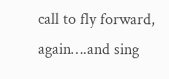call to fly forward, again….and sing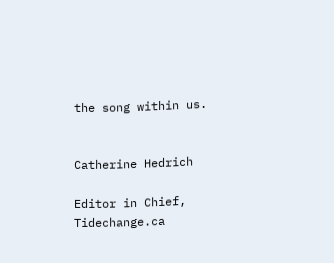the song within us.


Catherine Hedrich

Editor in Chief, Tidechange.ca